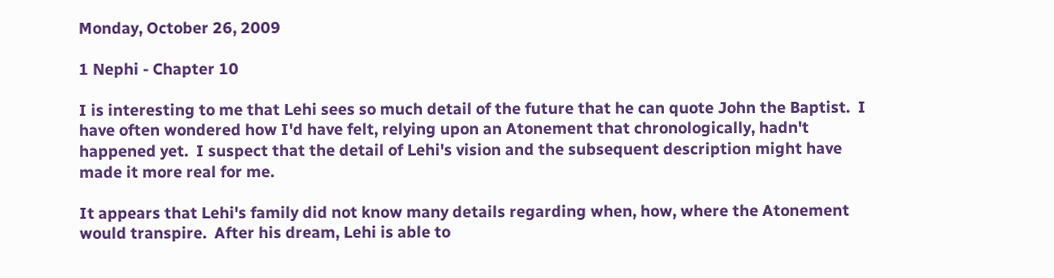Monday, October 26, 2009

1 Nephi - Chapter 10

I is interesting to me that Lehi sees so much detail of the future that he can quote John the Baptist.  I have often wondered how I'd have felt, relying upon an Atonement that chronologically, hadn't happened yet.  I suspect that the detail of Lehi's vision and the subsequent description might have made it more real for me.

It appears that Lehi's family did not know many details regarding when, how, where the Atonement would transpire.  After his dream, Lehi is able to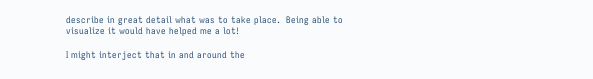describe in great detail what was to take place.  Being able to visualize it would have helped me a lot!

I might interject that in and around the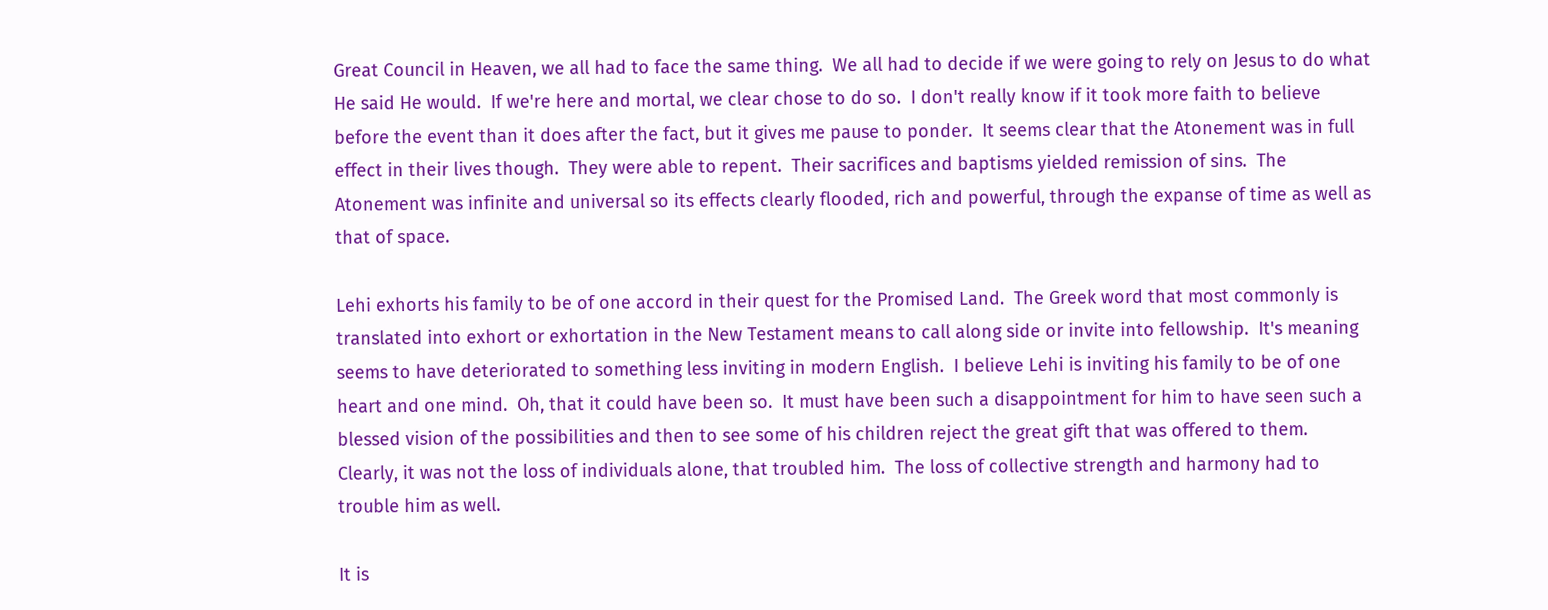Great Council in Heaven, we all had to face the same thing.  We all had to decide if we were going to rely on Jesus to do what He said He would.  If we're here and mortal, we clear chose to do so.  I don't really know if it took more faith to believe before the event than it does after the fact, but it gives me pause to ponder.  It seems clear that the Atonement was in full effect in their lives though.  They were able to repent.  Their sacrifices and baptisms yielded remission of sins.  The Atonement was infinite and universal so its effects clearly flooded, rich and powerful, through the expanse of time as well as that of space.

Lehi exhorts his family to be of one accord in their quest for the Promised Land.  The Greek word that most commonly is translated into exhort or exhortation in the New Testament means to call along side or invite into fellowship.  It's meaning seems to have deteriorated to something less inviting in modern English.  I believe Lehi is inviting his family to be of one heart and one mind.  Oh, that it could have been so.  It must have been such a disappointment for him to have seen such a blessed vision of the possibilities and then to see some of his children reject the great gift that was offered to them.  Clearly, it was not the loss of individuals alone, that troubled him.  The loss of collective strength and harmony had to trouble him as well.

It is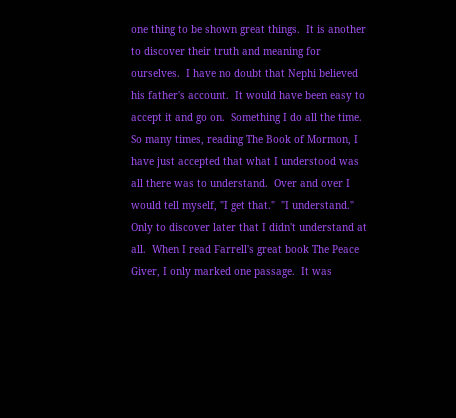one thing to be shown great things.  It is another to discover their truth and meaning for ourselves.  I have no doubt that Nephi believed his father's account.  It would have been easy to accept it and go on.  Something I do all the time.  So many times, reading The Book of Mormon, I have just accepted that what I understood was all there was to understand.  Over and over I would tell myself, "I get that."  "I understand."  Only to discover later that I didn't understand at all.  When I read Farrell's great book The Peace Giver, I only marked one passage.  It was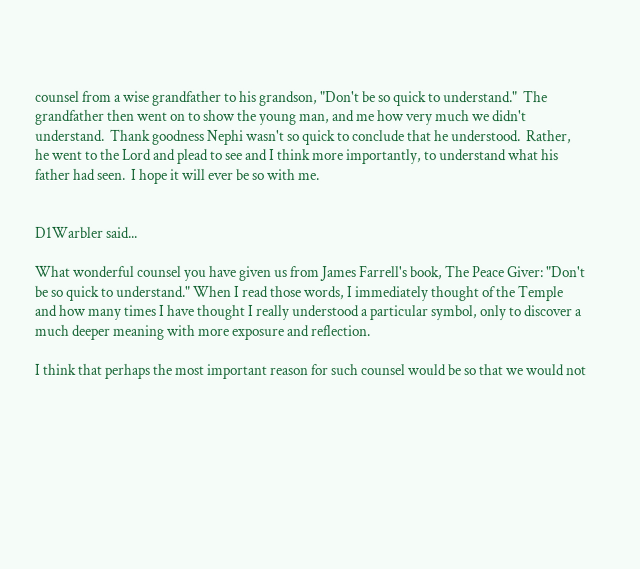counsel from a wise grandfather to his grandson, "Don't be so quick to understand."  The grandfather then went on to show the young man, and me how very much we didn't understand.  Thank goodness Nephi wasn't so quick to conclude that he understood.  Rather, he went to the Lord and plead to see and I think more importantly, to understand what his father had seen.  I hope it will ever be so with me.


D1Warbler said...

What wonderful counsel you have given us from James Farrell's book, The Peace Giver: "Don't be so quick to understand." When I read those words, I immediately thought of the Temple and how many times I have thought I really understood a particular symbol, only to discover a much deeper meaning with more exposure and reflection.

I think that perhaps the most important reason for such counsel would be so that we would not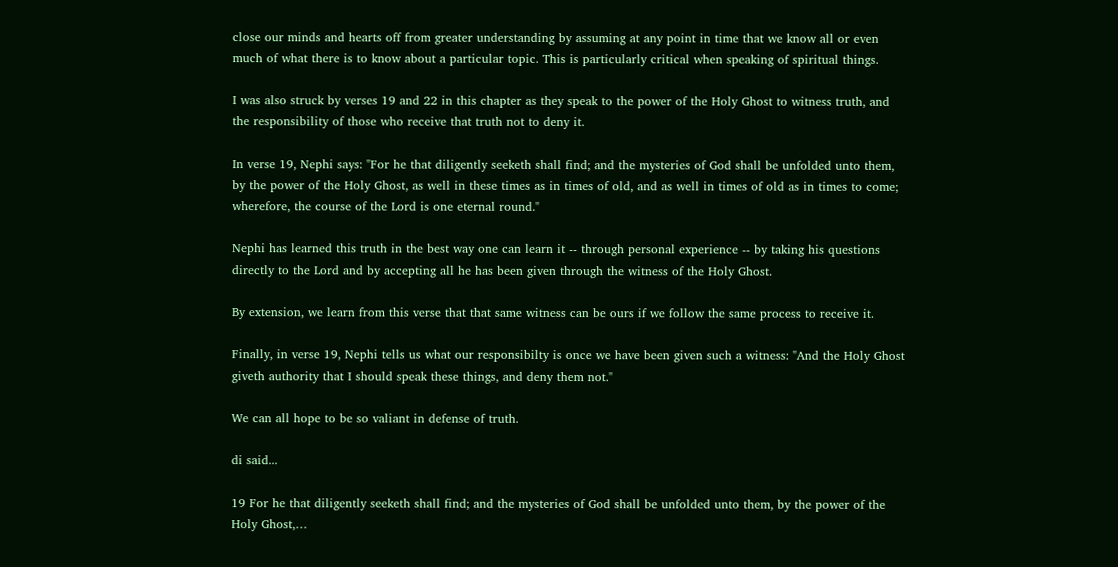close our minds and hearts off from greater understanding by assuming at any point in time that we know all or even much of what there is to know about a particular topic. This is particularly critical when speaking of spiritual things.

I was also struck by verses 19 and 22 in this chapter as they speak to the power of the Holy Ghost to witness truth, and the responsibility of those who receive that truth not to deny it.

In verse 19, Nephi says: "For he that diligently seeketh shall find; and the mysteries of God shall be unfolded unto them, by the power of the Holy Ghost, as well in these times as in times of old, and as well in times of old as in times to come; wherefore, the course of the Lord is one eternal round."

Nephi has learned this truth in the best way one can learn it -- through personal experience -- by taking his questions directly to the Lord and by accepting all he has been given through the witness of the Holy Ghost.

By extension, we learn from this verse that that same witness can be ours if we follow the same process to receive it.

Finally, in verse 19, Nephi tells us what our responsibilty is once we have been given such a witness: "And the Holy Ghost giveth authority that I should speak these things, and deny them not."

We can all hope to be so valiant in defense of truth.

di said...

19 For he that diligently seeketh shall find; and the mysteries of God shall be unfolded unto them, by the power of the Holy Ghost,…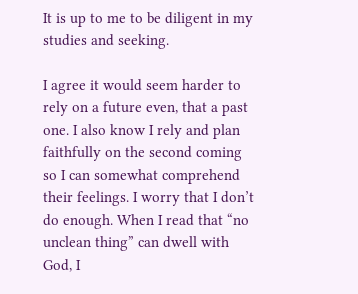It is up to me to be diligent in my studies and seeking.

I agree it would seem harder to rely on a future even, that a past one. I also know I rely and plan faithfully on the second coming so I can somewhat comprehend their feelings. I worry that I don’t do enough. When I read that “no unclean thing” can dwell with God, I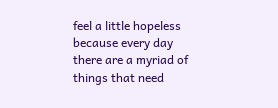feel a little hopeless because every day there are a myriad of things that need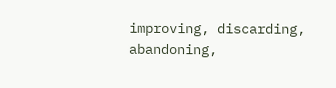improving, discarding, abandoning,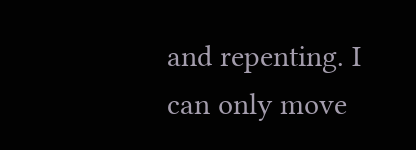and repenting. I can only move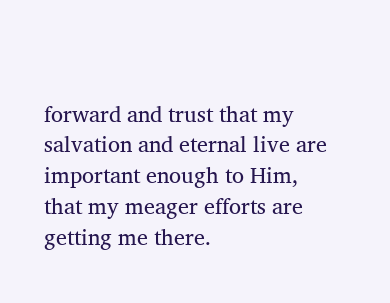forward and trust that my salvation and eternal live are important enough to Him, that my meager efforts are getting me there.